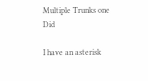Multiple Trunks one Did

I have an asterisk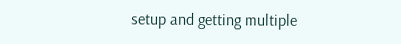setup and getting multiple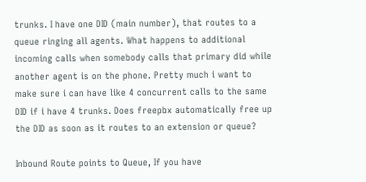trunks. I have one DID (main number), that routes to a queue ringing all agents. What happens to additional incoming calls when somebody calls that primary did while another agent is on the phone. Pretty much i want to make sure i can have like 4 concurrent calls to the same DID if i have 4 trunks. Does freepbx automatically free up the DID as soon as it routes to an extension or queue?

Inbound Route points to Queue, If you have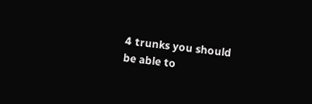4 trunks you should be able to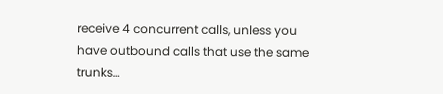receive 4 concurrent calls, unless you have outbound calls that use the same trunks…